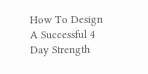How To Design A Successful 4 Day Strength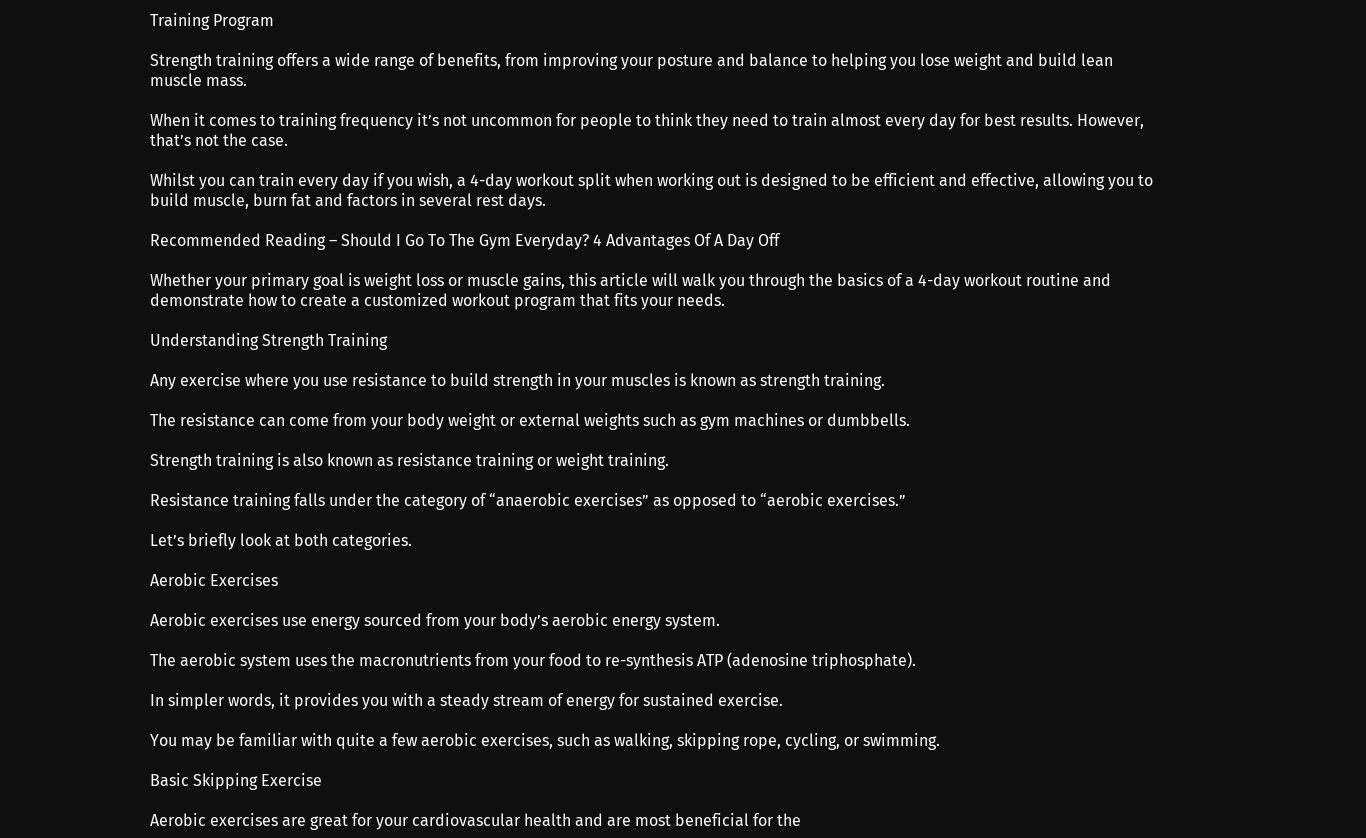Training Program

Strength training offers a wide range of benefits, from improving your posture and balance to helping you lose weight and build lean muscle mass.

When it comes to training frequency it’s not uncommon for people to think they need to train almost every day for best results. However, that’s not the case.

Whilst you can train every day if you wish, a 4-day workout split when working out is designed to be efficient and effective, allowing you to build muscle, burn fat and factors in several rest days.

Recommended Reading – Should I Go To The Gym Everyday? 4 Advantages Of A Day Off

Whether your primary goal is weight loss or muscle gains, this article will walk you through the basics of a 4-day workout routine and demonstrate how to create a customized workout program that fits your needs.

Understanding Strength Training

Any exercise where you use resistance to build strength in your muscles is known as strength training.

The resistance can come from your body weight or external weights such as gym machines or dumbbells.

Strength training is also known as resistance training or weight training.

Resistance training falls under the category of “anaerobic exercises” as opposed to “aerobic exercises.”

Let’s briefly look at both categories.

Aerobic Exercises

Aerobic exercises use energy sourced from your body’s aerobic energy system.

The aerobic system uses the macronutrients from your food to re-synthesis ATP (adenosine triphosphate).

In simpler words, it provides you with a steady stream of energy for sustained exercise.

You may be familiar with quite a few aerobic exercises, such as walking, skipping rope, cycling, or swimming.

Basic Skipping Exercise

Aerobic exercises are great for your cardiovascular health and are most beneficial for the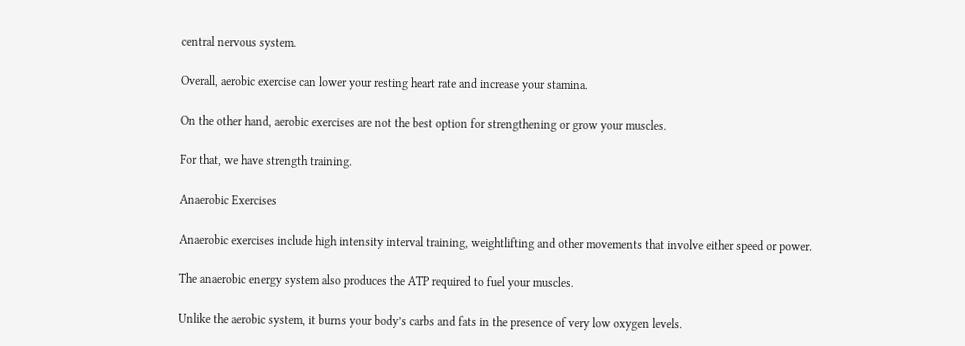central nervous system.

Overall, aerobic exercise can lower your resting heart rate and increase your stamina.

On the other hand, aerobic exercises are not the best option for strengthening or grow your muscles.

For that, we have strength training.

Anaerobic Exercises

Anaerobic exercises include high intensity interval training, weightlifting and other movements that involve either speed or power.

The anaerobic energy system also produces the ATP required to fuel your muscles.

Unlike the aerobic system, it burns your body’s carbs and fats in the presence of very low oxygen levels.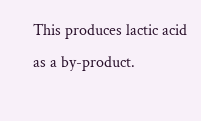This produces lactic acid as a by-product.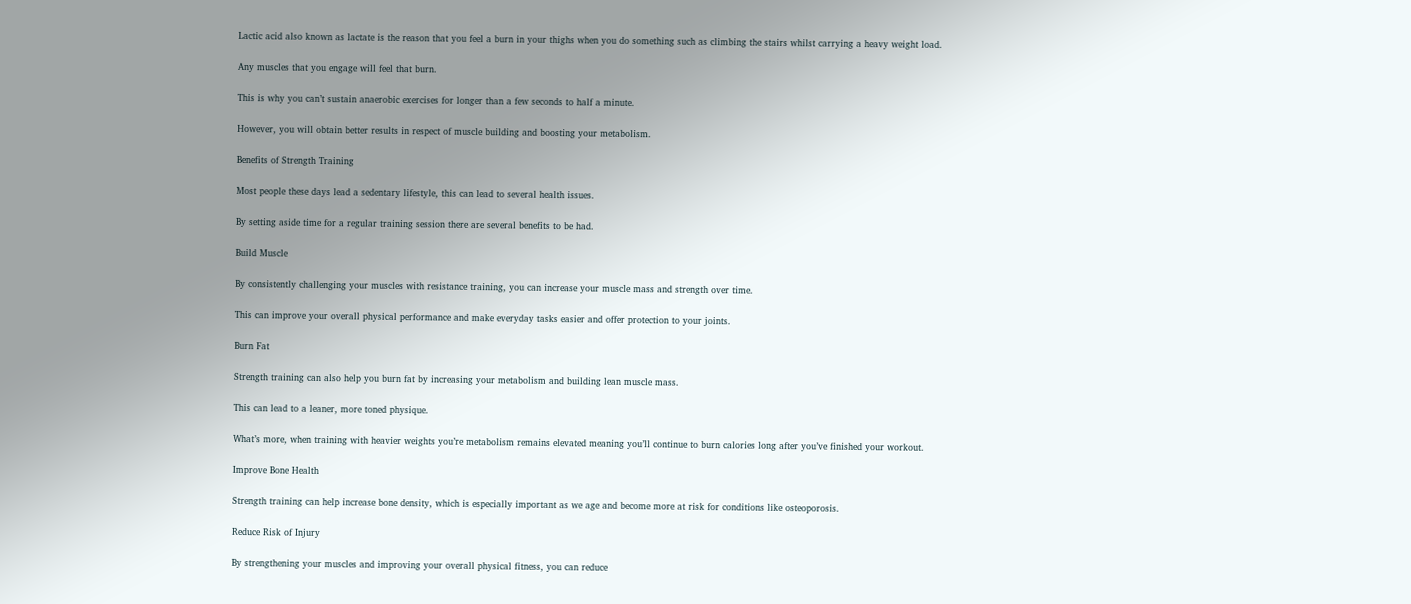Lactic acid also known as lactate is the reason that you feel a burn in your thighs when you do something such as climbing the stairs whilst carrying a heavy weight load.

Any muscles that you engage will feel that burn.

This is why you can’t sustain anaerobic exercises for longer than a few seconds to half a minute.

However, you will obtain better results in respect of muscle building and boosting your metabolism.

Benefits of Strength Training

Most people these days lead a sedentary lifestyle, this can lead to several health issues.

By setting aside time for a regular training session there are several benefits to be had.

Build Muscle

By consistently challenging your muscles with resistance training, you can increase your muscle mass and strength over time.

This can improve your overall physical performance and make everyday tasks easier and offer protection to your joints.

Burn Fat

Strength training can also help you burn fat by increasing your metabolism and building lean muscle mass.

This can lead to a leaner, more toned physique.

What’s more, when training with heavier weights you’re metabolism remains elevated meaning you’ll continue to burn calories long after you’ve finished your workout.

Improve Bone Health

Strength training can help increase bone density, which is especially important as we age and become more at risk for conditions like osteoporosis.

Reduce Risk of Injury

By strengthening your muscles and improving your overall physical fitness, you can reduce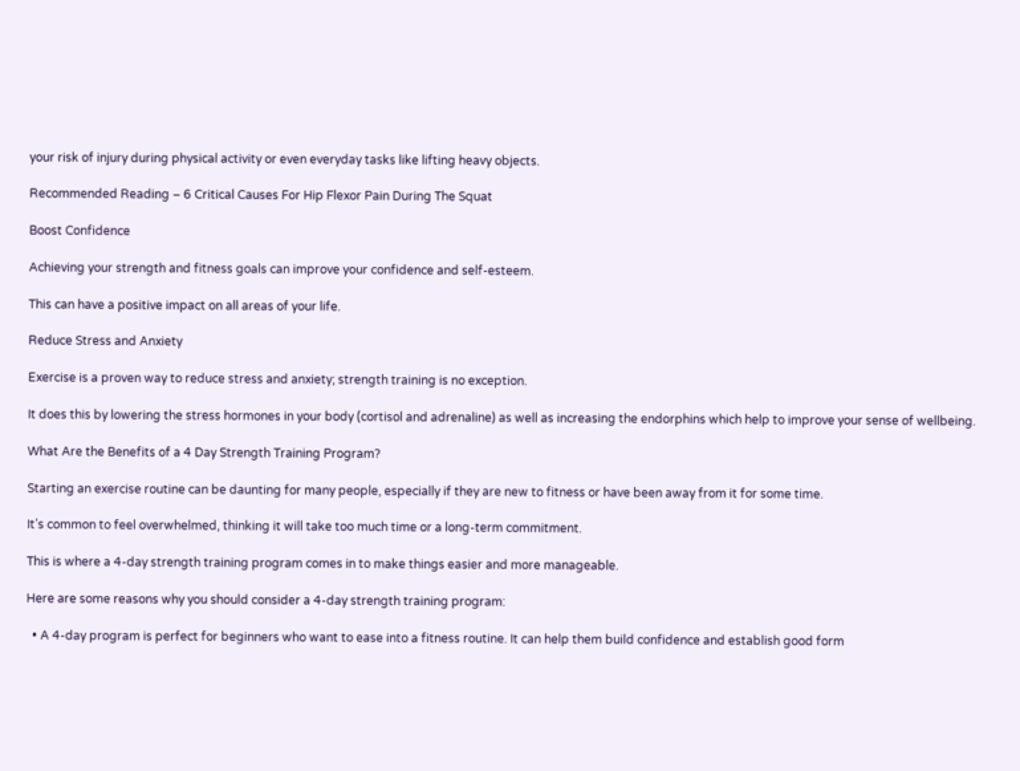your risk of injury during physical activity or even everyday tasks like lifting heavy objects.

Recommended Reading – 6 Critical Causes For Hip Flexor Pain During The Squat

Boost Confidence

Achieving your strength and fitness goals can improve your confidence and self-esteem.

This can have a positive impact on all areas of your life.

Reduce Stress and Anxiety

Exercise is a proven way to reduce stress and anxiety; strength training is no exception.

It does this by lowering the stress hormones in your body (cortisol and adrenaline) as well as increasing the endorphins which help to improve your sense of wellbeing.

What Are the Benefits of a 4 Day Strength Training Program?

Starting an exercise routine can be daunting for many people, especially if they are new to fitness or have been away from it for some time.

It’s common to feel overwhelmed, thinking it will take too much time or a long-term commitment.

This is where a 4-day strength training program comes in to make things easier and more manageable.

Here are some reasons why you should consider a 4-day strength training program:

  • A 4-day program is perfect for beginners who want to ease into a fitness routine. It can help them build confidence and establish good form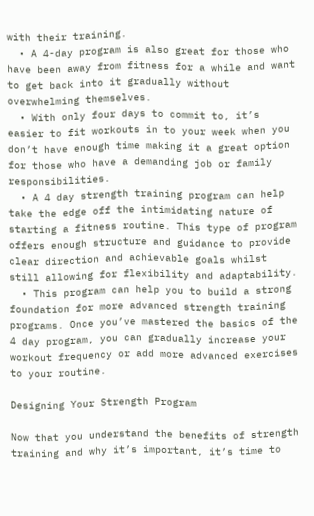with their training.
  • A 4-day program is also great for those who have been away from fitness for a while and want to get back into it gradually without overwhelming themselves.
  • With only four days to commit to, it’s easier to fit workouts in to your week when you don’t have enough time making it a great option for those who have a demanding job or family responsibilities.
  • A 4 day strength training program can help take the edge off the intimidating nature of starting a fitness routine. This type of program offers enough structure and guidance to provide clear direction and achievable goals whilst still allowing for flexibility and adaptability.
  • This program can help you to build a strong foundation for more advanced strength training programs. Once you’ve mastered the basics of the 4 day program, you can gradually increase your workout frequency or add more advanced exercises to your routine.

Designing Your Strength Program

Now that you understand the benefits of strength training and why it’s important, it’s time to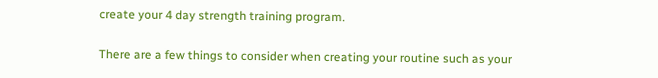create your 4 day strength training program.

There are a few things to consider when creating your routine such as your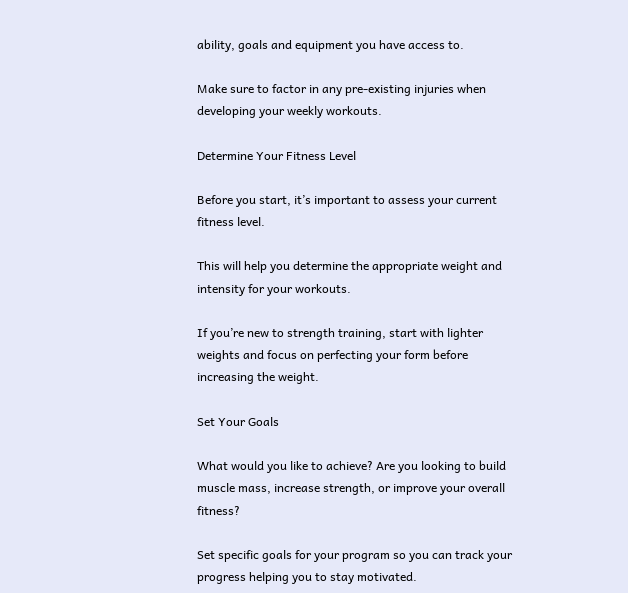ability, goals and equipment you have access to.

Make sure to factor in any pre-existing injuries when developing your weekly workouts.

Determine Your Fitness Level

Before you start, it’s important to assess your current fitness level.

This will help you determine the appropriate weight and intensity for your workouts.

If you’re new to strength training, start with lighter weights and focus on perfecting your form before increasing the weight.

Set Your Goals

What would you like to achieve? Are you looking to build muscle mass, increase strength, or improve your overall fitness?

Set specific goals for your program so you can track your progress helping you to stay motivated.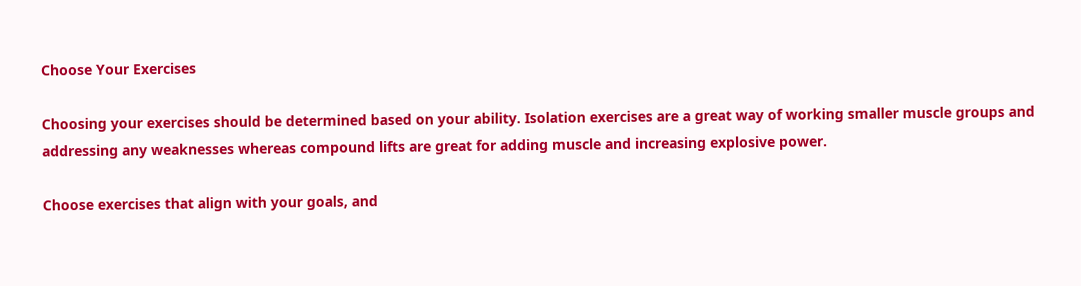Choose Your Exercises

Choosing your exercises should be determined based on your ability. Isolation exercises are a great way of working smaller muscle groups and addressing any weaknesses whereas compound lifts are great for adding muscle and increasing explosive power.

Choose exercises that align with your goals, and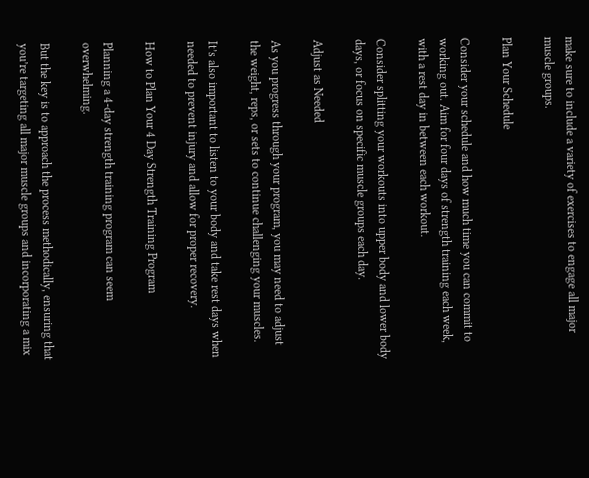make sure to include a variety of exercises to engage all major muscle groups.

Plan Your Schedule

Consider your schedule and how much time you can commit to working out. Aim for four days of strength training each week, with a rest day in between each workout.

Consider splitting your workouts into upper body and lower body days, or focus on specific muscle groups each day.

Adjust as Needed

As you progress through your program, you may need to adjust the weight, reps, or sets to continue challenging your muscles.

It’s also important to listen to your body and take rest days when needed to prevent injury and allow for proper recovery.

How to Plan Your 4 Day Strength Training Program

Planning a 4-day strength training program can seem overwhelming.

But the key is to approach the process methodically, ensuring that you’re targeting all major muscle groups and incorporating a mix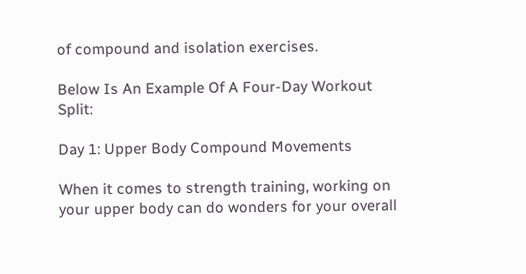of compound and isolation exercises.

Below Is An Example Of A Four-Day Workout Split:

Day 1: Upper Body Compound Movements

When it comes to strength training, working on your upper body can do wonders for your overall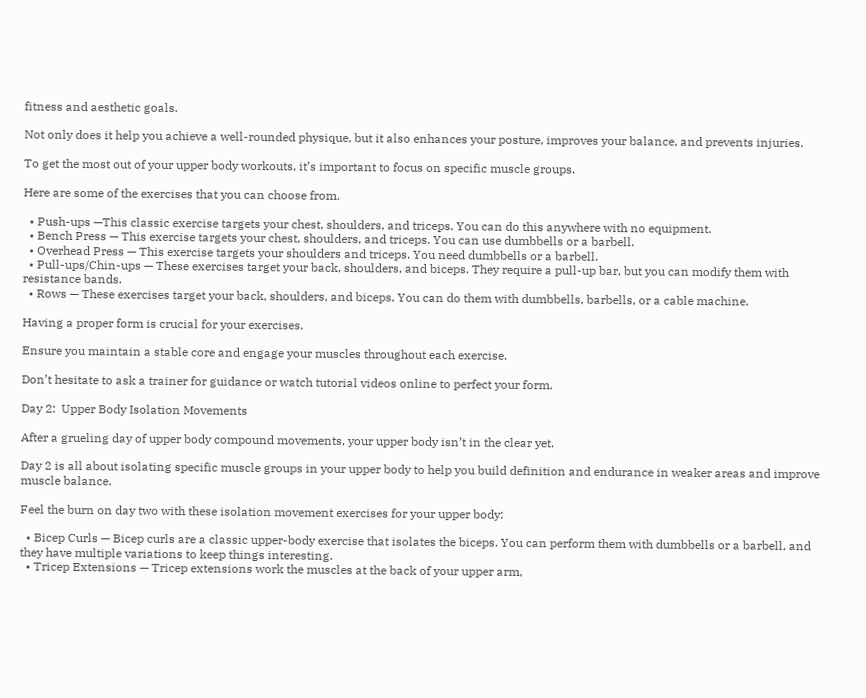fitness and aesthetic goals.

Not only does it help you achieve a well-rounded physique, but it also enhances your posture, improves your balance, and prevents injuries.

To get the most out of your upper body workouts, it’s important to focus on specific muscle groups.

Here are some of the exercises that you can choose from.

  • Push-ups —This classic exercise targets your chest, shoulders, and triceps. You can do this anywhere with no equipment.
  • Bench Press — This exercise targets your chest, shoulders, and triceps. You can use dumbbells or a barbell.
  • Overhead Press — This exercise targets your shoulders and triceps. You need dumbbells or a barbell.
  • Pull-ups/Chin-ups — These exercises target your back, shoulders, and biceps. They require a pull-up bar, but you can modify them with resistance bands.
  • Rows — These exercises target your back, shoulders, and biceps. You can do them with dumbbells, barbells, or a cable machine.

Having a proper form is crucial for your exercises.

Ensure you maintain a stable core and engage your muscles throughout each exercise.

Don’t hesitate to ask a trainer for guidance or watch tutorial videos online to perfect your form.

Day 2:  Upper Body Isolation Movements

After a grueling day of upper body compound movements, your upper body isn’t in the clear yet.

Day 2 is all about isolating specific muscle groups in your upper body to help you build definition and endurance in weaker areas and improve muscle balance.

Feel the burn on day two with these isolation movement exercises for your upper body:

  • Bicep Curls — Bicep curls are a classic upper-body exercise that isolates the biceps. You can perform them with dumbbells or a barbell, and they have multiple variations to keep things interesting.
  • Tricep Extensions — Tricep extensions work the muscles at the back of your upper arm,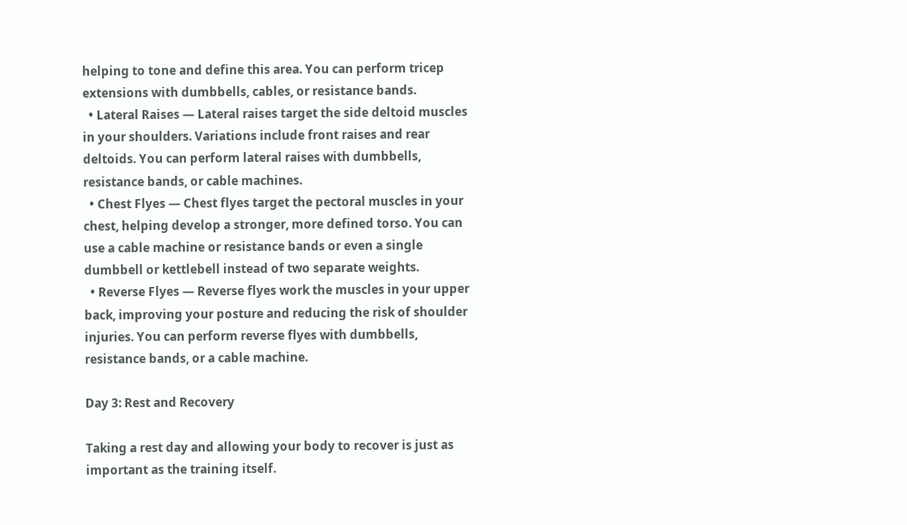helping to tone and define this area. You can perform tricep extensions with dumbbells, cables, or resistance bands.
  • Lateral Raises — Lateral raises target the side deltoid muscles in your shoulders. Variations include front raises and rear deltoids. You can perform lateral raises with dumbbells, resistance bands, or cable machines.
  • Chest Flyes — Chest flyes target the pectoral muscles in your chest, helping develop a stronger, more defined torso. You can use a cable machine or resistance bands or even a single dumbbell or kettlebell instead of two separate weights.
  • Reverse Flyes — Reverse flyes work the muscles in your upper back, improving your posture and reducing the risk of shoulder injuries. You can perform reverse flyes with dumbbells, resistance bands, or a cable machine.

Day 3: Rest and Recovery

Taking a rest day and allowing your body to recover is just as important as the training itself.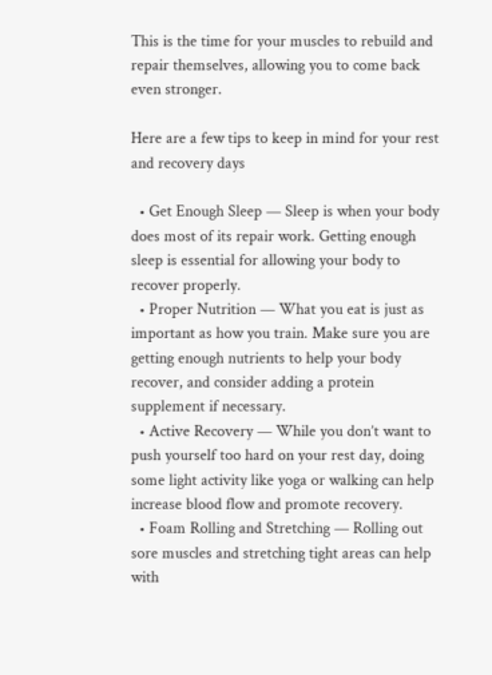This is the time for your muscles to rebuild and repair themselves, allowing you to come back even stronger.

Here are a few tips to keep in mind for your rest and recovery days

  • Get Enough Sleep — Sleep is when your body does most of its repair work. Getting enough sleep is essential for allowing your body to recover properly.
  • Proper Nutrition — What you eat is just as important as how you train. Make sure you are getting enough nutrients to help your body recover, and consider adding a protein supplement if necessary.
  • Active Recovery — While you don’t want to push yourself too hard on your rest day, doing some light activity like yoga or walking can help increase blood flow and promote recovery.
  • Foam Rolling and Stretching — Rolling out sore muscles and stretching tight areas can help with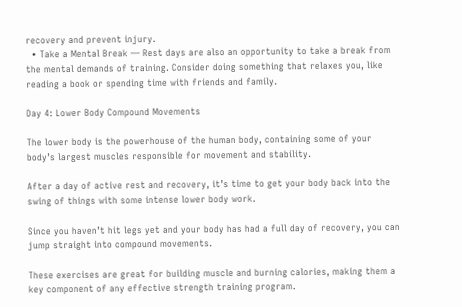recovery and prevent injury.
  • Take a Mental Break — Rest days are also an opportunity to take a break from the mental demands of training. Consider doing something that relaxes you, like reading a book or spending time with friends and family.

Day 4: Lower Body Compound Movements

The lower body is the powerhouse of the human body, containing some of your body’s largest muscles responsible for movement and stability.

After a day of active rest and recovery, it’s time to get your body back into the swing of things with some intense lower body work.

Since you haven’t hit legs yet and your body has had a full day of recovery, you can jump straight into compound movements.

These exercises are great for building muscle and burning calories, making them a key component of any effective strength training program.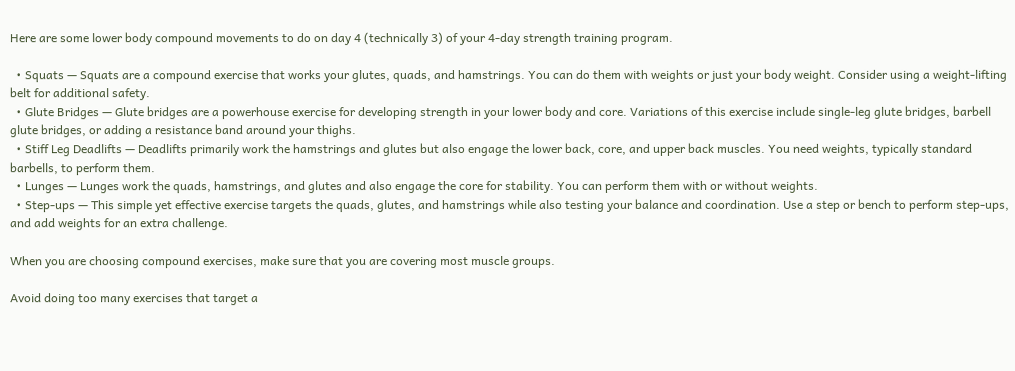Here are some lower body compound movements to do on day 4 (technically 3) of your 4-day strength training program.

  • Squats — Squats are a compound exercise that works your glutes, quads, and hamstrings. You can do them with weights or just your body weight. Consider using a weight-lifting belt for additional safety.
  • Glute Bridges — Glute bridges are a powerhouse exercise for developing strength in your lower body and core. Variations of this exercise include single-leg glute bridges, barbell glute bridges, or adding a resistance band around your thighs.
  • Stiff Leg Deadlifts — Deadlifts primarily work the hamstrings and glutes but also engage the lower back, core, and upper back muscles. You need weights, typically standard barbells, to perform them.
  • Lunges — Lunges work the quads, hamstrings, and glutes and also engage the core for stability. You can perform them with or without weights.
  • Step-ups — This simple yet effective exercise targets the quads, glutes, and hamstrings while also testing your balance and coordination. Use a step or bench to perform step-ups, and add weights for an extra challenge.

When you are choosing compound exercises, make sure that you are covering most muscle groups.

Avoid doing too many exercises that target a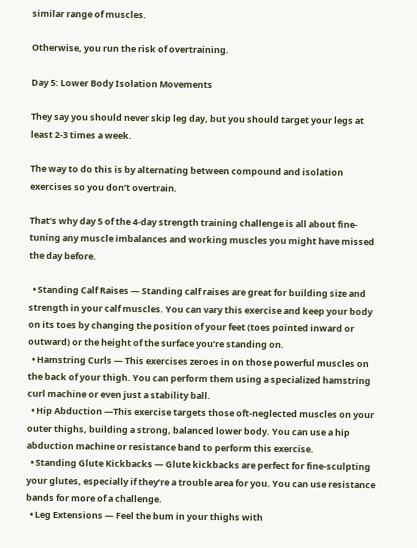similar range of muscles.

Otherwise, you run the risk of overtraining.

Day 5: Lower Body Isolation Movements

They say you should never skip leg day, but you should target your legs at least 2-3 times a week.

The way to do this is by alternating between compound and isolation exercises so you don’t overtrain.

That’s why day 5 of the 4-day strength training challenge is all about fine-tuning any muscle imbalances and working muscles you might have missed the day before.

  • Standing Calf Raises — Standing calf raises are great for building size and strength in your calf muscles. You can vary this exercise and keep your body on its toes by changing the position of your feet (toes pointed inward or outward) or the height of the surface you’re standing on.
  • Hamstring Curls — This exercises zeroes in on those powerful muscles on the back of your thigh. You can perform them using a specialized hamstring curl machine or even just a stability ball.
  • Hip Abduction —This exercise targets those oft-neglected muscles on your outer thighs, building a strong, balanced lower body. You can use a hip abduction machine or resistance band to perform this exercise.
  • Standing Glute Kickbacks — Glute kickbacks are perfect for fine-sculpting your glutes, especially if they’re a trouble area for you. You can use resistance bands for more of a challenge.
  • Leg Extensions — Feel the bum in your thighs with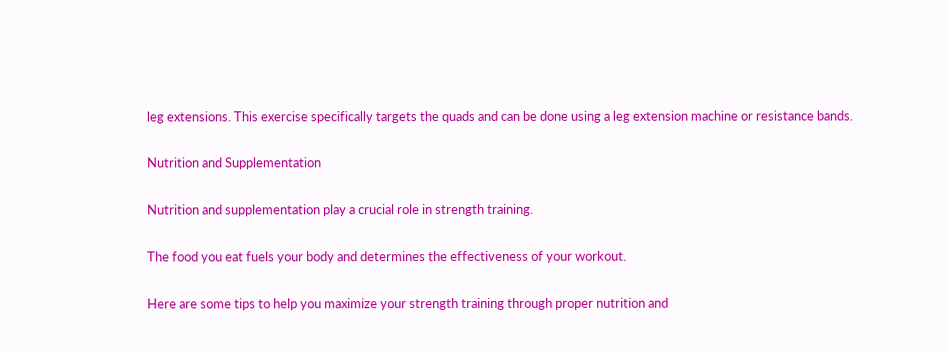leg extensions. This exercise specifically targets the quads and can be done using a leg extension machine or resistance bands.

Nutrition and Supplementation

Nutrition and supplementation play a crucial role in strength training.

The food you eat fuels your body and determines the effectiveness of your workout.

Here are some tips to help you maximize your strength training through proper nutrition and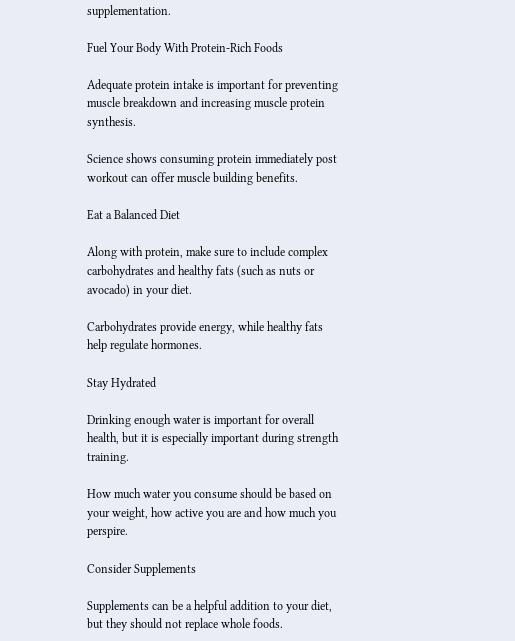supplementation.

Fuel Your Body With Protein-Rich Foods

Adequate protein intake is important for preventing muscle breakdown and increasing muscle protein synthesis.

Science shows consuming protein immediately post workout can offer muscle building benefits.

Eat a Balanced Diet

Along with protein, make sure to include complex carbohydrates and healthy fats (such as nuts or avocado) in your diet.

Carbohydrates provide energy, while healthy fats help regulate hormones.

Stay Hydrated

Drinking enough water is important for overall health, but it is especially important during strength training.

How much water you consume should be based on your weight, how active you are and how much you perspire.

Consider Supplements

Supplements can be a helpful addition to your diet, but they should not replace whole foods.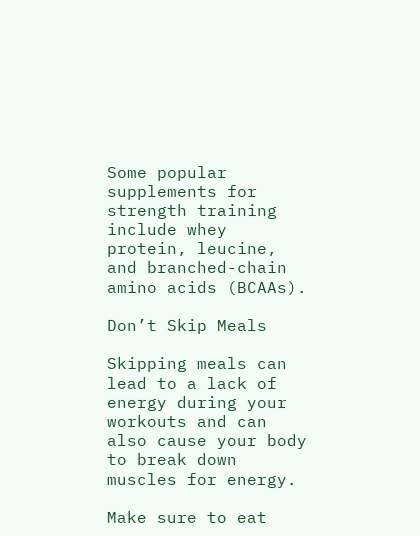Some popular supplements for strength training include whey protein, leucine, and branched-chain amino acids (BCAAs).

Don’t Skip Meals

Skipping meals can lead to a lack of energy during your workouts and can also cause your body to break down muscles for energy.

Make sure to eat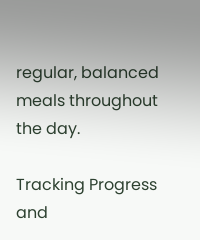regular, balanced meals throughout the day.

Tracking Progress and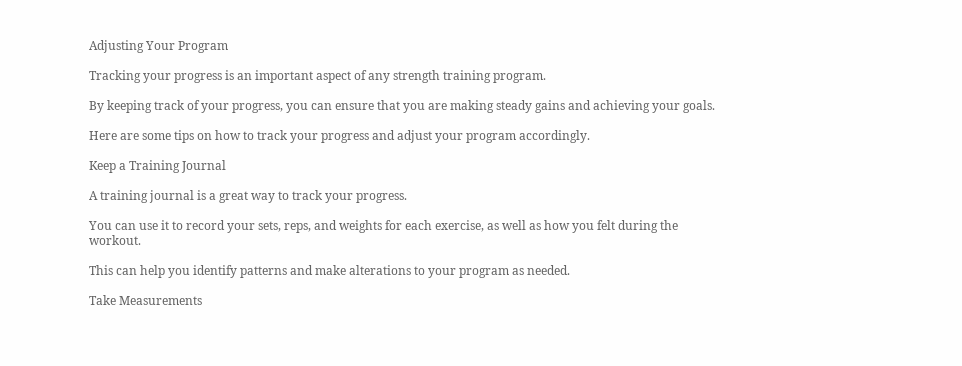Adjusting Your Program

Tracking your progress is an important aspect of any strength training program.

By keeping track of your progress, you can ensure that you are making steady gains and achieving your goals.

Here are some tips on how to track your progress and adjust your program accordingly.

Keep a Training Journal

A training journal is a great way to track your progress.

You can use it to record your sets, reps, and weights for each exercise, as well as how you felt during the workout.

This can help you identify patterns and make alterations to your program as needed.

Take Measurements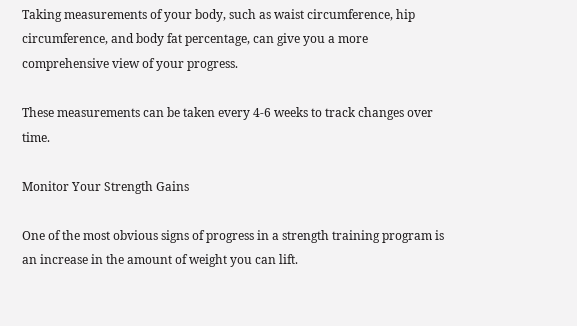Taking measurements of your body, such as waist circumference, hip circumference, and body fat percentage, can give you a more comprehensive view of your progress.

These measurements can be taken every 4-6 weeks to track changes over time.

Monitor Your Strength Gains

One of the most obvious signs of progress in a strength training program is an increase in the amount of weight you can lift.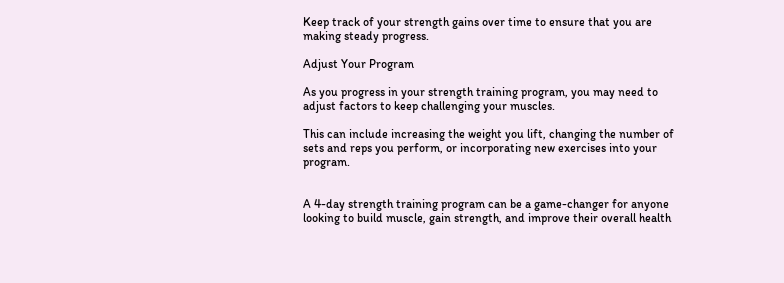Keep track of your strength gains over time to ensure that you are making steady progress.

Adjust Your Program

As you progress in your strength training program, you may need to adjust factors to keep challenging your muscles.

This can include increasing the weight you lift, changing the number of sets and reps you perform, or incorporating new exercises into your program.


A 4-day strength training program can be a game-changer for anyone looking to build muscle, gain strength, and improve their overall health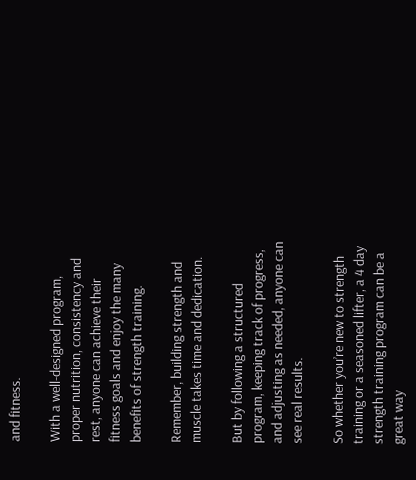and fitness.

With a well-designed program, proper nutrition, consistency and rest, anyone can achieve their fitness goals and enjoy the many benefits of strength training.

Remember, building strength and muscle takes time and dedication.

But by following a structured program, keeping track of progress, and adjusting as needed, anyone can see real results.

So whether you’re new to strength training or a seasoned lifter, a 4 day strength training program can be a great way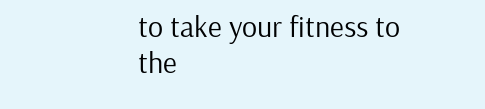to take your fitness to the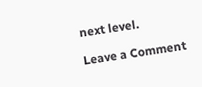next level.

Leave a Comment